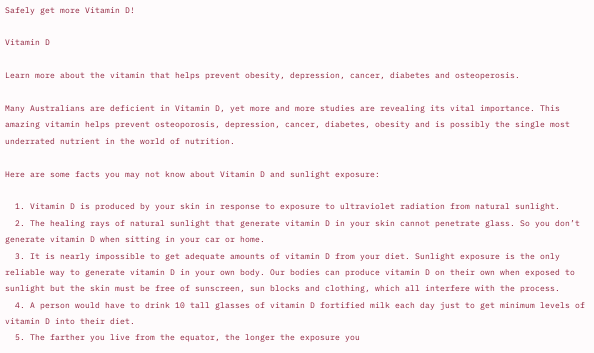Safely get more Vitamin D!

Vitamin D

Learn more about the vitamin that helps prevent obesity, depression, cancer, diabetes and osteoperosis.

Many Australians are deficient in Vitamin D, yet more and more studies are revealing its vital importance. This amazing vitamin helps prevent osteoporosis, depression, cancer, diabetes, obesity and is possibly the single most underrated nutrient in the world of nutrition.

Here are some facts you may not know about Vitamin D and sunlight exposure:

  1. Vitamin D is produced by your skin in response to exposure to ultraviolet radiation from natural sunlight.
  2. The healing rays of natural sunlight that generate vitamin D in your skin cannot penetrate glass. So you don’t generate vitamin D when sitting in your car or home.
  3. It is nearly impossible to get adequate amounts of vitamin D from your diet. Sunlight exposure is the only reliable way to generate vitamin D in your own body. Our bodies can produce vitamin D on their own when exposed to sunlight but the skin must be free of sunscreen, sun blocks and clothing, which all interfere with the process.
  4. A person would have to drink 10 tall glasses of vitamin D fortified milk each day just to get minimum levels of vitamin D into their diet.
  5. The farther you live from the equator, the longer the exposure you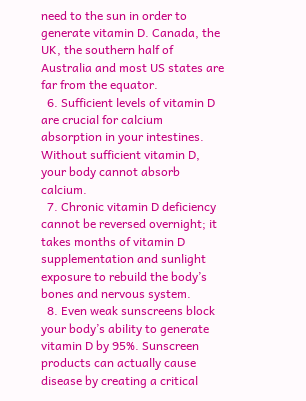need to the sun in order to generate vitamin D. Canada, the UK, the southern half of Australia and most US states are far from the equator.
  6. Sufficient levels of vitamin D are crucial for calcium absorption in your intestines. Without sufficient vitamin D, your body cannot absorb calcium.
  7. Chronic vitamin D deficiency cannot be reversed overnight; it takes months of vitamin D supplementation and sunlight exposure to rebuild the body’s bones and nervous system.
  8. Even weak sunscreens block your body’s ability to generate vitamin D by 95%. Sunscreen products can actually cause disease by creating a critical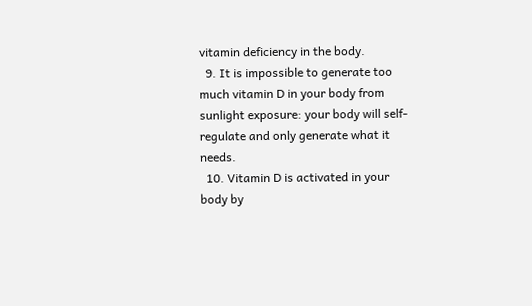vitamin deficiency in the body.
  9. It is impossible to generate too much vitamin D in your body from sunlight exposure: your body will self-regulate and only generate what it needs.
  10. Vitamin D is activated in your body by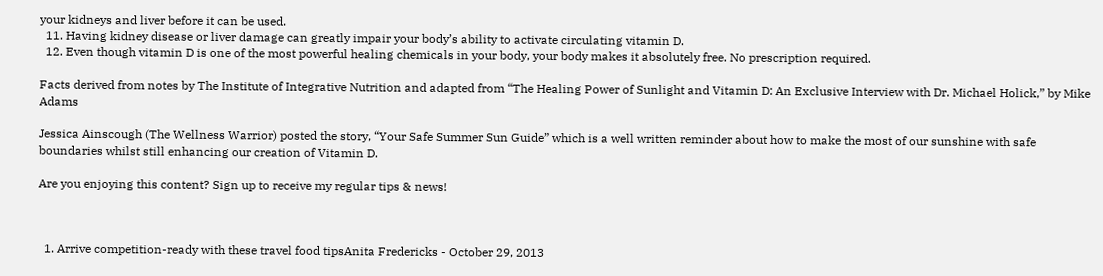your kidneys and liver before it can be used.
  11. Having kidney disease or liver damage can greatly impair your body’s ability to activate circulating vitamin D.
  12. Even though vitamin D is one of the most powerful healing chemicals in your body, your body makes it absolutely free. No prescription required.

Facts derived from notes by The Institute of Integrative Nutrition and adapted from “The Healing Power of Sunlight and Vitamin D: An Exclusive Interview with Dr. Michael Holick,” by Mike Adams

Jessica Ainscough (The Wellness Warrior) posted the story, “Your Safe Summer Sun Guide” which is a well written reminder about how to make the most of our sunshine with safe boundaries whilst still enhancing our creation of Vitamin D.

Are you enjoying this content? Sign up to receive my regular tips & news!



  1. Arrive competition-ready with these travel food tipsAnita Fredericks - October 29, 2013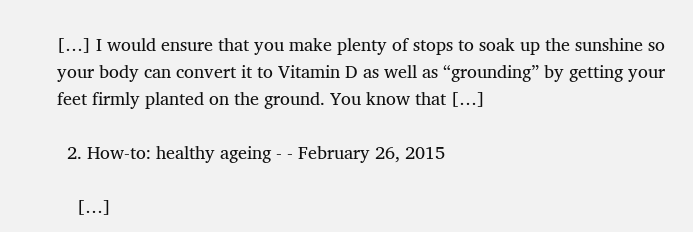[…] I would ensure that you make plenty of stops to soak up the sunshine so your body can convert it to Vitamin D as well as “grounding” by getting your feet firmly planted on the ground. You know that […]

  2. How-to: healthy ageing - - February 26, 2015

    […]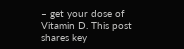– get your dose of Vitamin D. This post shares key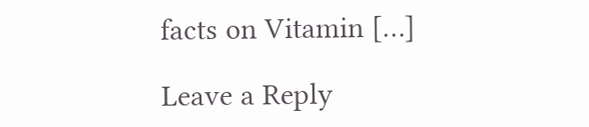facts on Vitamin […]

Leave a Reply